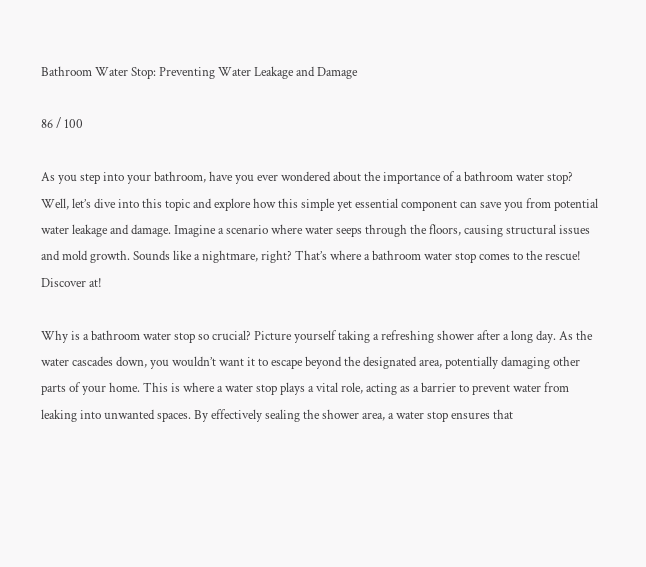Bathroom Water Stop: Preventing Water Leakage and Damage

86 / 100

As you step into your bathroom, have you ever wondered about the importance of a bathroom water stop? Well, let’s dive into this topic and explore how this simple yet essential component can save you from potential water leakage and damage. Imagine a scenario where water seeps through the floors, causing structural issues and mold growth. Sounds like a nightmare, right? That’s where a bathroom water stop comes to the rescue! Discover at!

Why is a bathroom water stop so crucial? Picture yourself taking a refreshing shower after a long day. As the water cascades down, you wouldn’t want it to escape beyond the designated area, potentially damaging other parts of your home. This is where a water stop plays a vital role, acting as a barrier to prevent water from leaking into unwanted spaces. By effectively sealing the shower area, a water stop ensures that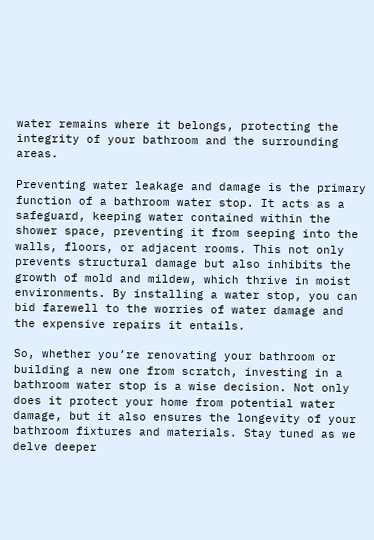water remains where it belongs, protecting the integrity of your bathroom and the surrounding areas.

Preventing water leakage and damage is the primary function of a bathroom water stop. It acts as a safeguard, keeping water contained within the shower space, preventing it from seeping into the walls, floors, or adjacent rooms. This not only prevents structural damage but also inhibits the growth of mold and mildew, which thrive in moist environments. By installing a water stop, you can bid farewell to the worries of water damage and the expensive repairs it entails.

So, whether you’re renovating your bathroom or building a new one from scratch, investing in a bathroom water stop is a wise decision. Not only does it protect your home from potential water damage, but it also ensures the longevity of your bathroom fixtures and materials. Stay tuned as we delve deeper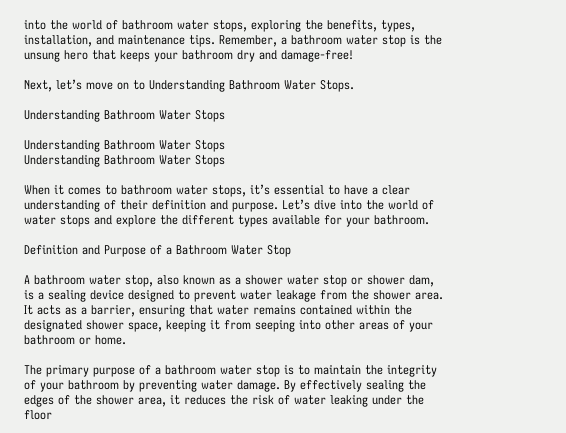into the world of bathroom water stops, exploring the benefits, types, installation, and maintenance tips. Remember, a bathroom water stop is the unsung hero that keeps your bathroom dry and damage-free!

Next, let’s move on to Understanding Bathroom Water Stops.

Understanding Bathroom Water Stops

Understanding Bathroom Water Stops
Understanding Bathroom Water Stops

When it comes to bathroom water stops, it’s essential to have a clear understanding of their definition and purpose. Let’s dive into the world of water stops and explore the different types available for your bathroom.

Definition and Purpose of a Bathroom Water Stop

A bathroom water stop, also known as a shower water stop or shower dam, is a sealing device designed to prevent water leakage from the shower area. It acts as a barrier, ensuring that water remains contained within the designated shower space, keeping it from seeping into other areas of your bathroom or home.

The primary purpose of a bathroom water stop is to maintain the integrity of your bathroom by preventing water damage. By effectively sealing the edges of the shower area, it reduces the risk of water leaking under the floor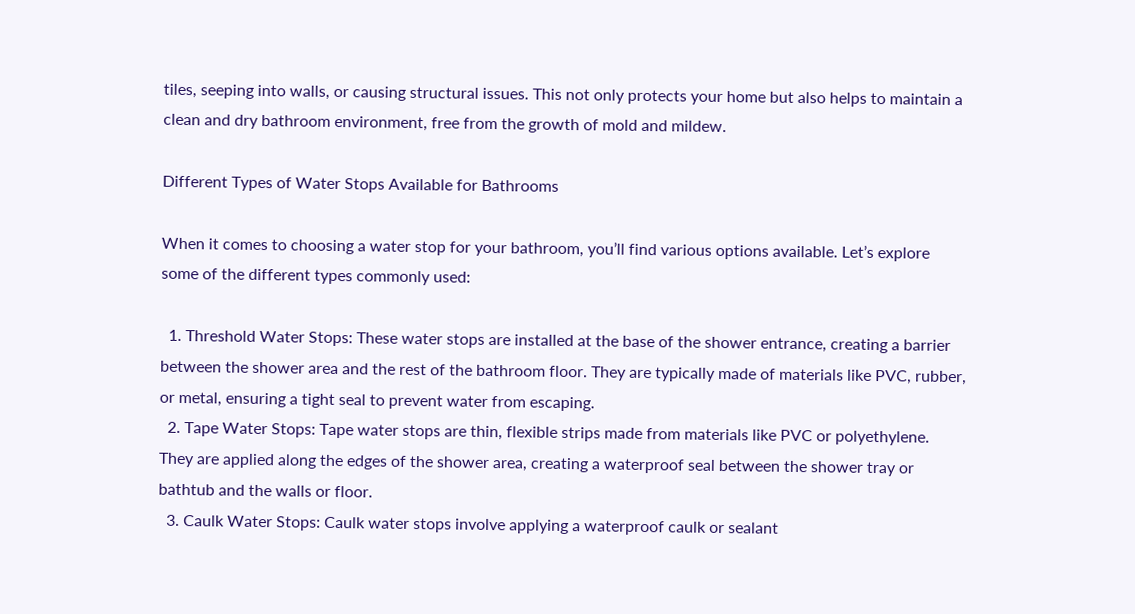tiles, seeping into walls, or causing structural issues. This not only protects your home but also helps to maintain a clean and dry bathroom environment, free from the growth of mold and mildew.

Different Types of Water Stops Available for Bathrooms

When it comes to choosing a water stop for your bathroom, you’ll find various options available. Let’s explore some of the different types commonly used:

  1. Threshold Water Stops: These water stops are installed at the base of the shower entrance, creating a barrier between the shower area and the rest of the bathroom floor. They are typically made of materials like PVC, rubber, or metal, ensuring a tight seal to prevent water from escaping.
  2. Tape Water Stops: Tape water stops are thin, flexible strips made from materials like PVC or polyethylene. They are applied along the edges of the shower area, creating a waterproof seal between the shower tray or bathtub and the walls or floor.
  3. Caulk Water Stops: Caulk water stops involve applying a waterproof caulk or sealant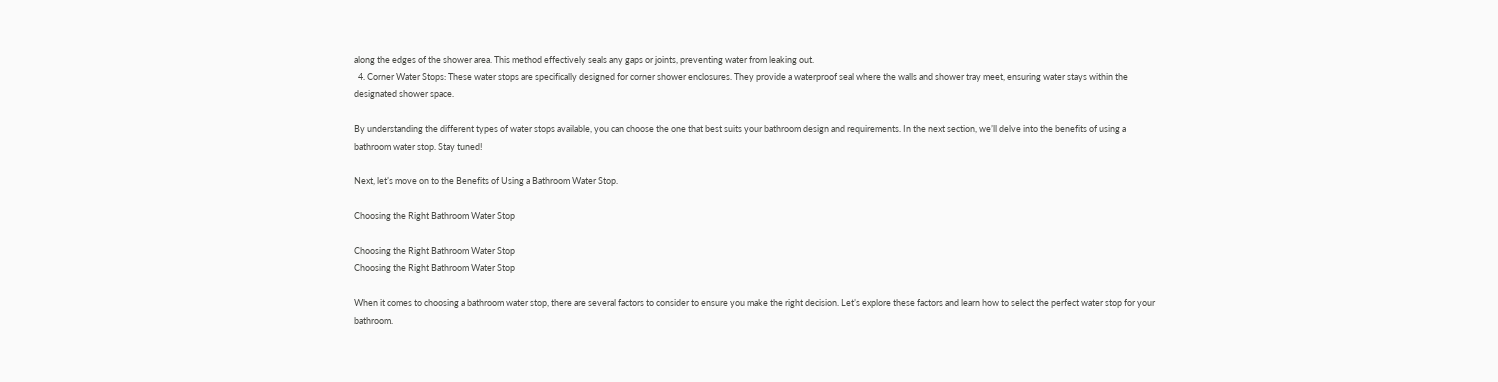along the edges of the shower area. This method effectively seals any gaps or joints, preventing water from leaking out.
  4. Corner Water Stops: These water stops are specifically designed for corner shower enclosures. They provide a waterproof seal where the walls and shower tray meet, ensuring water stays within the designated shower space.

By understanding the different types of water stops available, you can choose the one that best suits your bathroom design and requirements. In the next section, we’ll delve into the benefits of using a bathroom water stop. Stay tuned!

Next, let’s move on to the Benefits of Using a Bathroom Water Stop.

Choosing the Right Bathroom Water Stop

Choosing the Right Bathroom Water Stop
Choosing the Right Bathroom Water Stop

When it comes to choosing a bathroom water stop, there are several factors to consider to ensure you make the right decision. Let’s explore these factors and learn how to select the perfect water stop for your bathroom.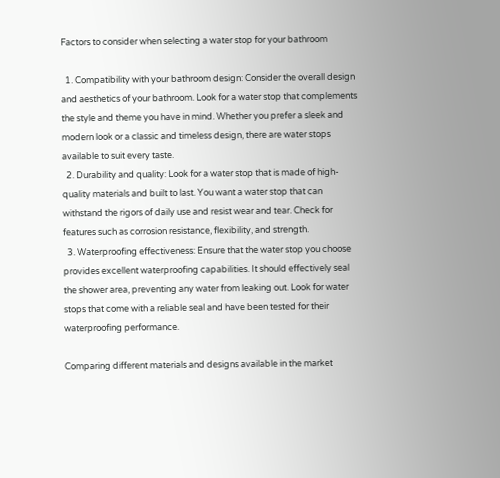Factors to consider when selecting a water stop for your bathroom

  1. Compatibility with your bathroom design: Consider the overall design and aesthetics of your bathroom. Look for a water stop that complements the style and theme you have in mind. Whether you prefer a sleek and modern look or a classic and timeless design, there are water stops available to suit every taste.
  2. Durability and quality: Look for a water stop that is made of high-quality materials and built to last. You want a water stop that can withstand the rigors of daily use and resist wear and tear. Check for features such as corrosion resistance, flexibility, and strength.
  3. Waterproofing effectiveness: Ensure that the water stop you choose provides excellent waterproofing capabilities. It should effectively seal the shower area, preventing any water from leaking out. Look for water stops that come with a reliable seal and have been tested for their waterproofing performance.

Comparing different materials and designs available in the market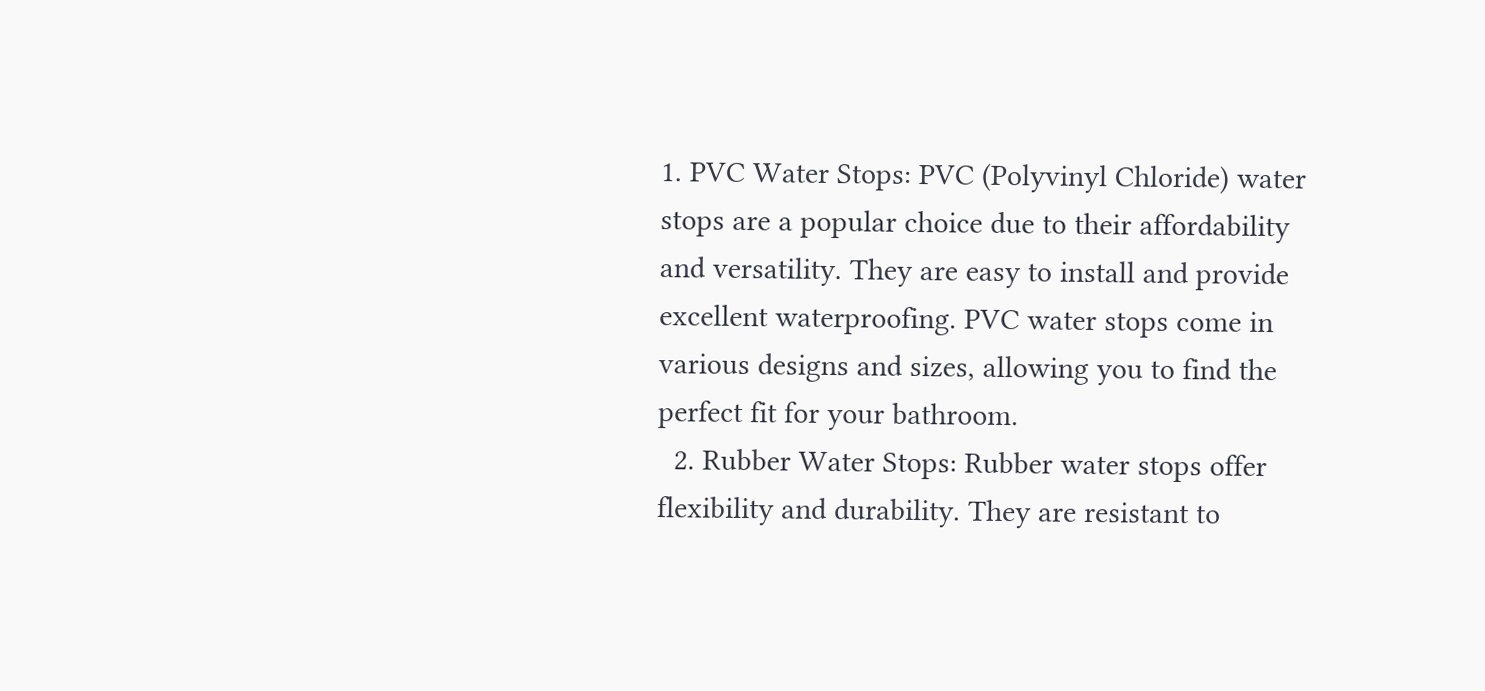1. PVC Water Stops: PVC (Polyvinyl Chloride) water stops are a popular choice due to their affordability and versatility. They are easy to install and provide excellent waterproofing. PVC water stops come in various designs and sizes, allowing you to find the perfect fit for your bathroom.
  2. Rubber Water Stops: Rubber water stops offer flexibility and durability. They are resistant to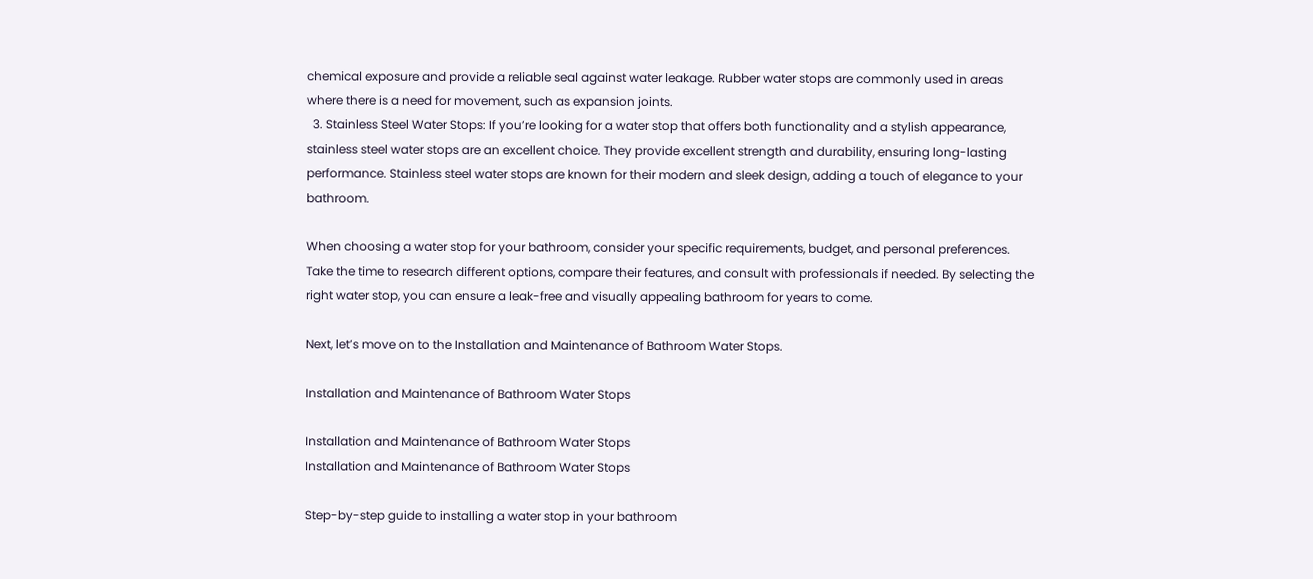chemical exposure and provide a reliable seal against water leakage. Rubber water stops are commonly used in areas where there is a need for movement, such as expansion joints.
  3. Stainless Steel Water Stops: If you’re looking for a water stop that offers both functionality and a stylish appearance, stainless steel water stops are an excellent choice. They provide excellent strength and durability, ensuring long-lasting performance. Stainless steel water stops are known for their modern and sleek design, adding a touch of elegance to your bathroom.

When choosing a water stop for your bathroom, consider your specific requirements, budget, and personal preferences. Take the time to research different options, compare their features, and consult with professionals if needed. By selecting the right water stop, you can ensure a leak-free and visually appealing bathroom for years to come.

Next, let’s move on to the Installation and Maintenance of Bathroom Water Stops.

Installation and Maintenance of Bathroom Water Stops

Installation and Maintenance of Bathroom Water Stops
Installation and Maintenance of Bathroom Water Stops

Step-by-step guide to installing a water stop in your bathroom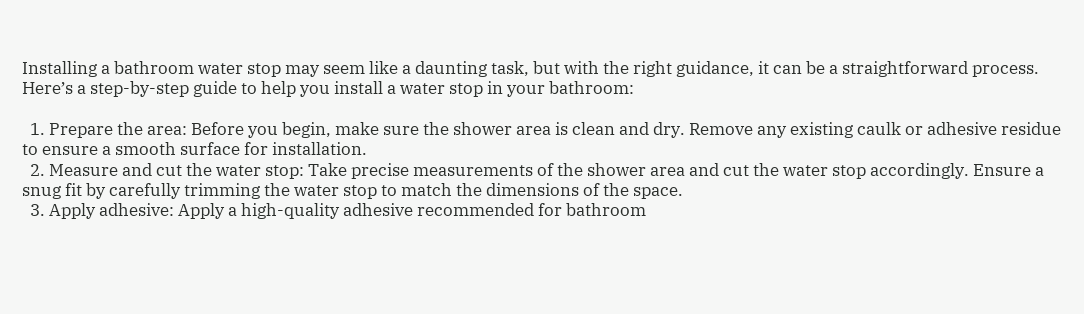Installing a bathroom water stop may seem like a daunting task, but with the right guidance, it can be a straightforward process. Here’s a step-by-step guide to help you install a water stop in your bathroom:

  1. Prepare the area: Before you begin, make sure the shower area is clean and dry. Remove any existing caulk or adhesive residue to ensure a smooth surface for installation.
  2. Measure and cut the water stop: Take precise measurements of the shower area and cut the water stop accordingly. Ensure a snug fit by carefully trimming the water stop to match the dimensions of the space.
  3. Apply adhesive: Apply a high-quality adhesive recommended for bathroom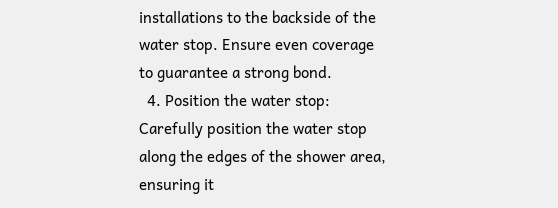installations to the backside of the water stop. Ensure even coverage to guarantee a strong bond.
  4. Position the water stop: Carefully position the water stop along the edges of the shower area, ensuring it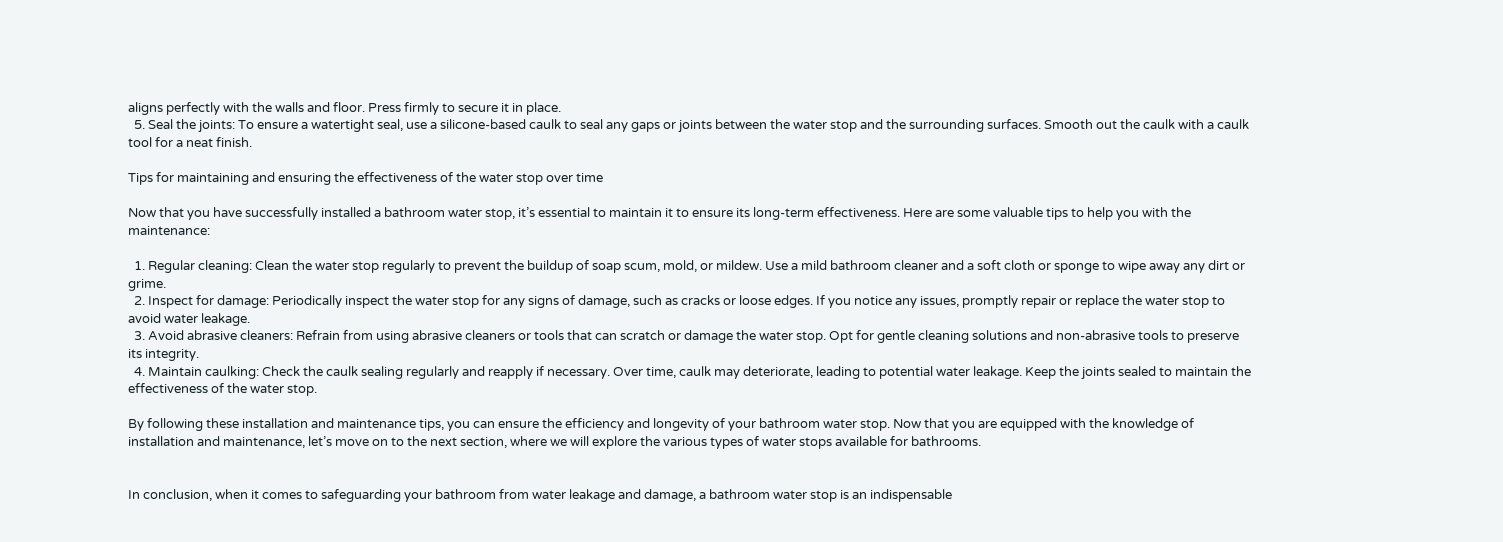aligns perfectly with the walls and floor. Press firmly to secure it in place.
  5. Seal the joints: To ensure a watertight seal, use a silicone-based caulk to seal any gaps or joints between the water stop and the surrounding surfaces. Smooth out the caulk with a caulk tool for a neat finish.

Tips for maintaining and ensuring the effectiveness of the water stop over time

Now that you have successfully installed a bathroom water stop, it’s essential to maintain it to ensure its long-term effectiveness. Here are some valuable tips to help you with the maintenance:

  1. Regular cleaning: Clean the water stop regularly to prevent the buildup of soap scum, mold, or mildew. Use a mild bathroom cleaner and a soft cloth or sponge to wipe away any dirt or grime.
  2. Inspect for damage: Periodically inspect the water stop for any signs of damage, such as cracks or loose edges. If you notice any issues, promptly repair or replace the water stop to avoid water leakage.
  3. Avoid abrasive cleaners: Refrain from using abrasive cleaners or tools that can scratch or damage the water stop. Opt for gentle cleaning solutions and non-abrasive tools to preserve its integrity.
  4. Maintain caulking: Check the caulk sealing regularly and reapply if necessary. Over time, caulk may deteriorate, leading to potential water leakage. Keep the joints sealed to maintain the effectiveness of the water stop.

By following these installation and maintenance tips, you can ensure the efficiency and longevity of your bathroom water stop. Now that you are equipped with the knowledge of installation and maintenance, let’s move on to the next section, where we will explore the various types of water stops available for bathrooms.


In conclusion, when it comes to safeguarding your bathroom from water leakage and damage, a bathroom water stop is an indispensable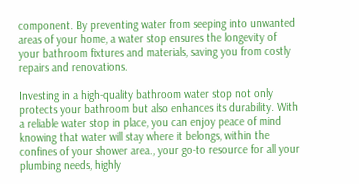component. By preventing water from seeping into unwanted areas of your home, a water stop ensures the longevity of your bathroom fixtures and materials, saving you from costly repairs and renovations.

Investing in a high-quality bathroom water stop not only protects your bathroom but also enhances its durability. With a reliable water stop in place, you can enjoy peace of mind knowing that water will stay where it belongs, within the confines of your shower area., your go-to resource for all your plumbing needs, highly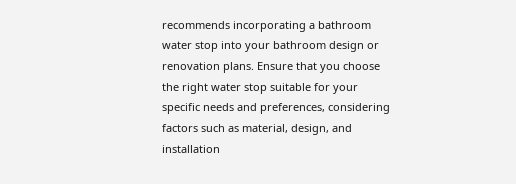recommends incorporating a bathroom water stop into your bathroom design or renovation plans. Ensure that you choose the right water stop suitable for your specific needs and preferences, considering factors such as material, design, and installation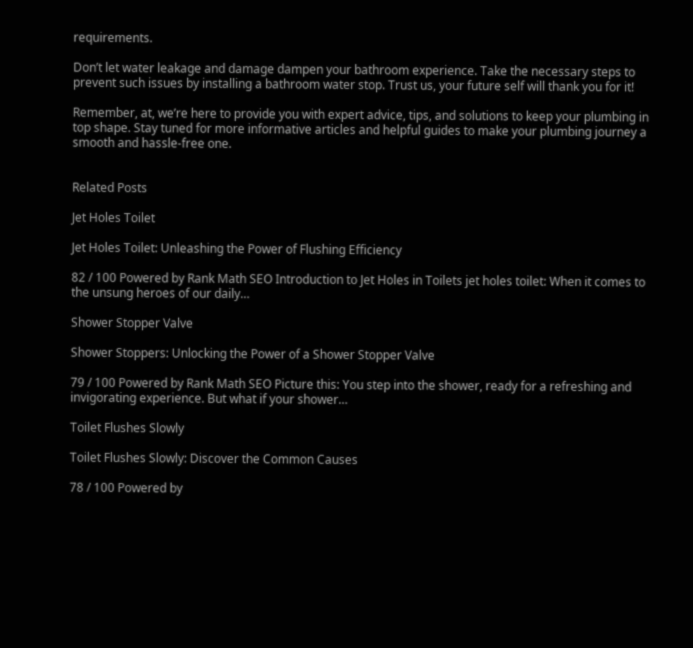requirements.

Don’t let water leakage and damage dampen your bathroom experience. Take the necessary steps to prevent such issues by installing a bathroom water stop. Trust us, your future self will thank you for it!

Remember, at, we’re here to provide you with expert advice, tips, and solutions to keep your plumbing in top shape. Stay tuned for more informative articles and helpful guides to make your plumbing journey a smooth and hassle-free one.


Related Posts

Jet Holes Toilet

Jet Holes Toilet: Unleashing the Power of Flushing Efficiency

82 / 100 Powered by Rank Math SEO Introduction to Jet Holes in Toilets jet holes toilet: When it comes to the unsung heroes of our daily…

Shower Stopper Valve

Shower Stoppers: Unlocking the Power of a Shower Stopper Valve

79 / 100 Powered by Rank Math SEO Picture this: You step into the shower, ready for a refreshing and invigorating experience. But what if your shower…

Toilet Flushes Slowly

Toilet Flushes Slowly: Discover the Common Causes

78 / 100 Powered by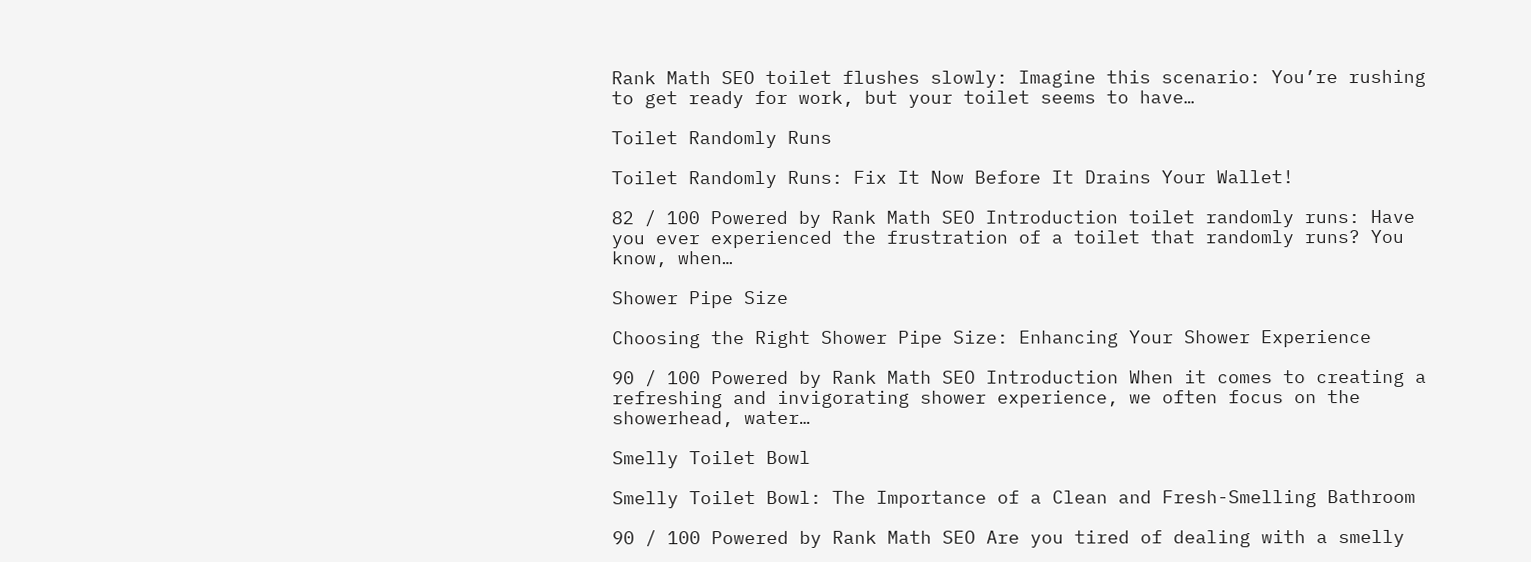Rank Math SEO toilet flushes slowly: Imagine this scenario: You’re rushing to get ready for work, but your toilet seems to have…

Toilet Randomly Runs

Toilet Randomly Runs: Fix It Now Before It Drains Your Wallet!

82 / 100 Powered by Rank Math SEO Introduction toilet randomly runs: Have you ever experienced the frustration of a toilet that randomly runs? You know, when…

Shower Pipe Size

Choosing the Right Shower Pipe Size: Enhancing Your Shower Experience

90 / 100 Powered by Rank Math SEO Introduction When it comes to creating a refreshing and invigorating shower experience, we often focus on the showerhead, water…

Smelly Toilet Bowl

Smelly Toilet Bowl: The Importance of a Clean and Fresh-Smelling Bathroom

90 / 100 Powered by Rank Math SEO Are you tired of dealing with a smelly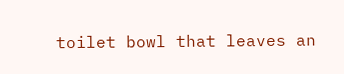toilet bowl that leaves an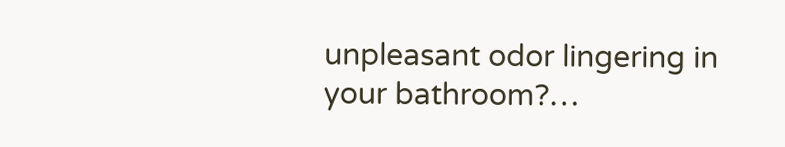unpleasant odor lingering in your bathroom?…